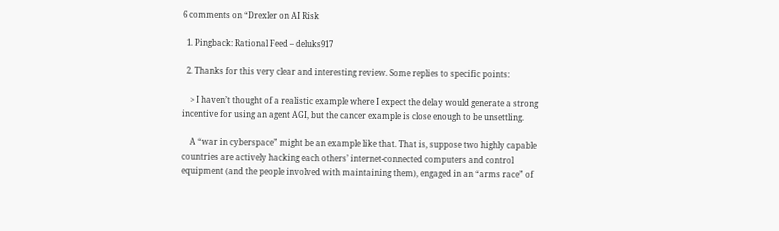6 comments on “Drexler on AI Risk

  1. Pingback: Rational Feed – deluks917

  2. Thanks for this very clear and interesting review. Some replies to specific points:

    > I haven’t thought of a realistic example where I expect the delay would generate a strong incentive for using an agent AGI, but the cancer example is close enough to be unsettling.

    A “war in cyberspace” might be an example like that. That is, suppose two highly capable countries are actively hacking each others’ internet-connected computers and control equipment (and the people involved with maintaining them), engaged in an “arms race” of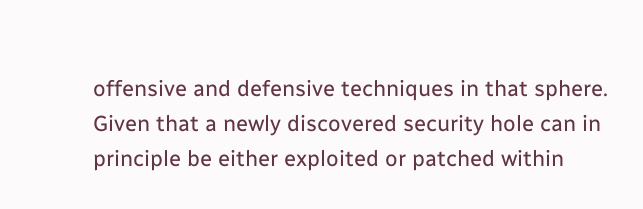offensive and defensive techniques in that sphere. Given that a newly discovered security hole can in principle be either exploited or patched within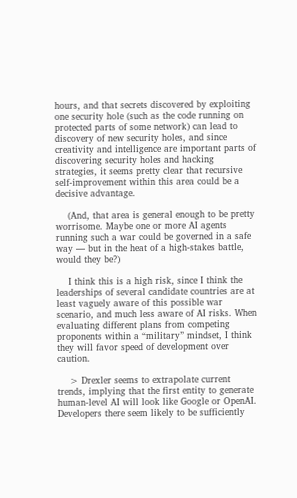hours, and that secrets discovered by exploiting one security hole (such as the code running on protected parts of some network) can lead to discovery of new security holes, and since creativity and intelligence are important parts of discovering security holes and hacking strategies, it seems pretty clear that recursive self-improvement within this area could be a decisive advantage.

    (And, that area is general enough to be pretty worrisome. Maybe one or more AI agents running such a war could be governed in a safe way — but in the heat of a high-stakes battle, would they be?)

    I think this is a high risk, since I think the leaderships of several candidate countries are at least vaguely aware of this possible war scenario, and much less aware of AI risks. When evaluating different plans from competing proponents within a “military” mindset, I think they will favor speed of development over caution.

    > Drexler seems to extrapolate current trends, implying that the first entity to generate human-level AI will look like Google or OpenAI. Developers there seem likely to be sufficiently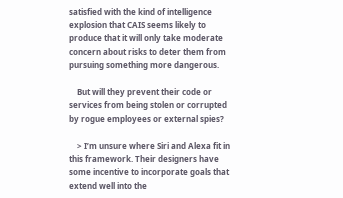satisfied with the kind of intelligence explosion that CAIS seems likely to produce that it will only take moderate concern about risks to deter them from pursuing something more dangerous.

    But will they prevent their code or services from being stolen or corrupted by rogue employees or external spies?

    > I’m unsure where Siri and Alexa fit in this framework. Their designers have some incentive to incorporate goals that extend well into the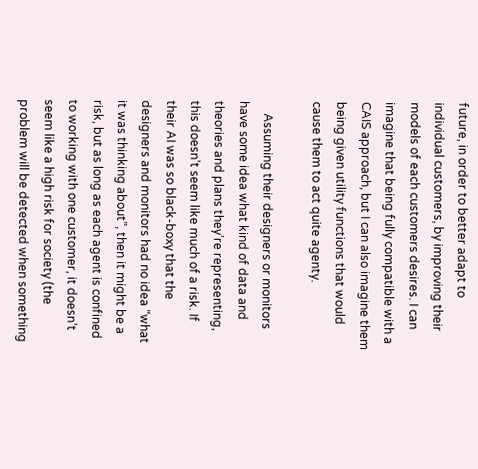future, in order to better adapt to individual customers, by improving their models of each customers desires. I can imagine that being fully compatible with a CAIS approach, but I can also imagine them being given utility functions that would cause them to act quite agenty.

    Assuming their designers or monitors have some idea what kind of data and theories and plans they’re representing, this doesn’t seem like much of a risk. If their AI was so black-boxy that the designers and monitors had no idea “what it was thinking about”, then it might be a risk, but as long as each agent is confined to working with one customer, it doesn’t seem like a high risk for society (the problem will be detected when something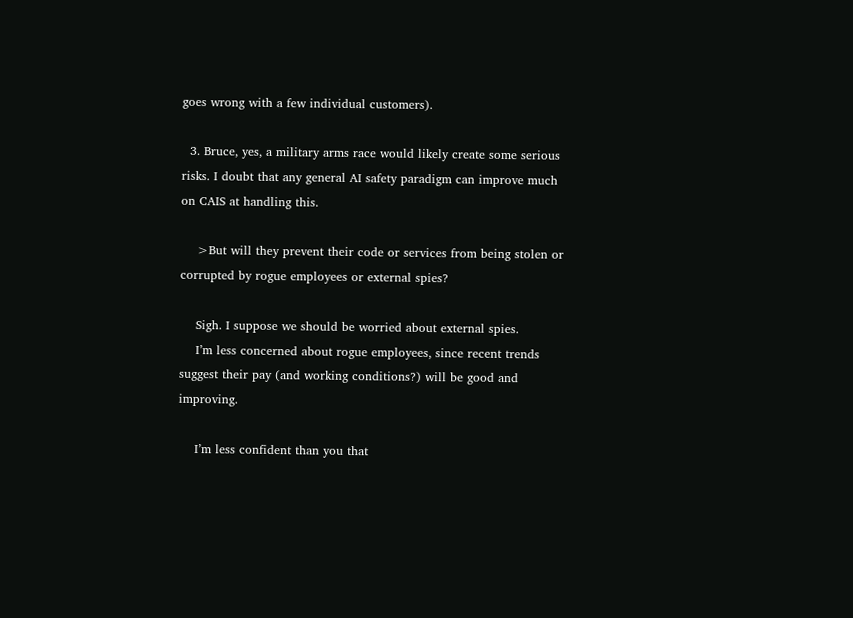goes wrong with a few individual customers).

  3. Bruce, yes, a military arms race would likely create some serious risks. I doubt that any general AI safety paradigm can improve much on CAIS at handling this.

    >But will they prevent their code or services from being stolen or corrupted by rogue employees or external spies?

    Sigh. I suppose we should be worried about external spies.
    I’m less concerned about rogue employees, since recent trends suggest their pay (and working conditions?) will be good and improving.

    I’m less confident than you that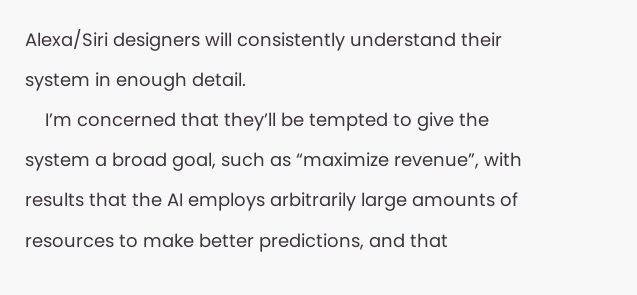Alexa/Siri designers will consistently understand their system in enough detail.
    I’m concerned that they’ll be tempted to give the system a broad goal, such as “maximize revenue”, with results that the AI employs arbitrarily large amounts of resources to make better predictions, and that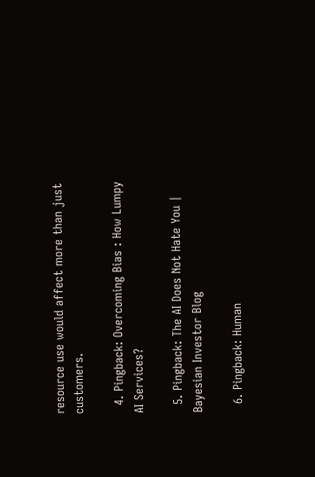resource use would affect more than just customers.

  4. Pingback: Overcoming Bias : How Lumpy AI Services?

  5. Pingback: The AI Does Not Hate You | Bayesian Investor Blog

  6. Pingback: Human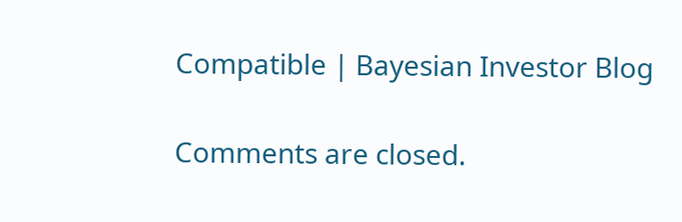Compatible | Bayesian Investor Blog

Comments are closed.